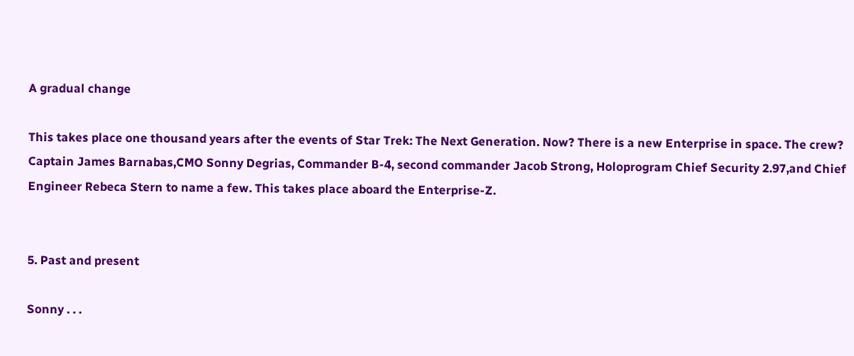A gradual change

This takes place one thousand years after the events of Star Trek: The Next Generation. Now? There is a new Enterprise in space. The crew? Captain James Barnabas,CMO Sonny Degrias, Commander B-4, second commander Jacob Strong, Holoprogram Chief Security 2.97,and Chief Engineer Rebeca Stern to name a few. This takes place aboard the Enterprise-Z.


5. Past and present

Sonny . . .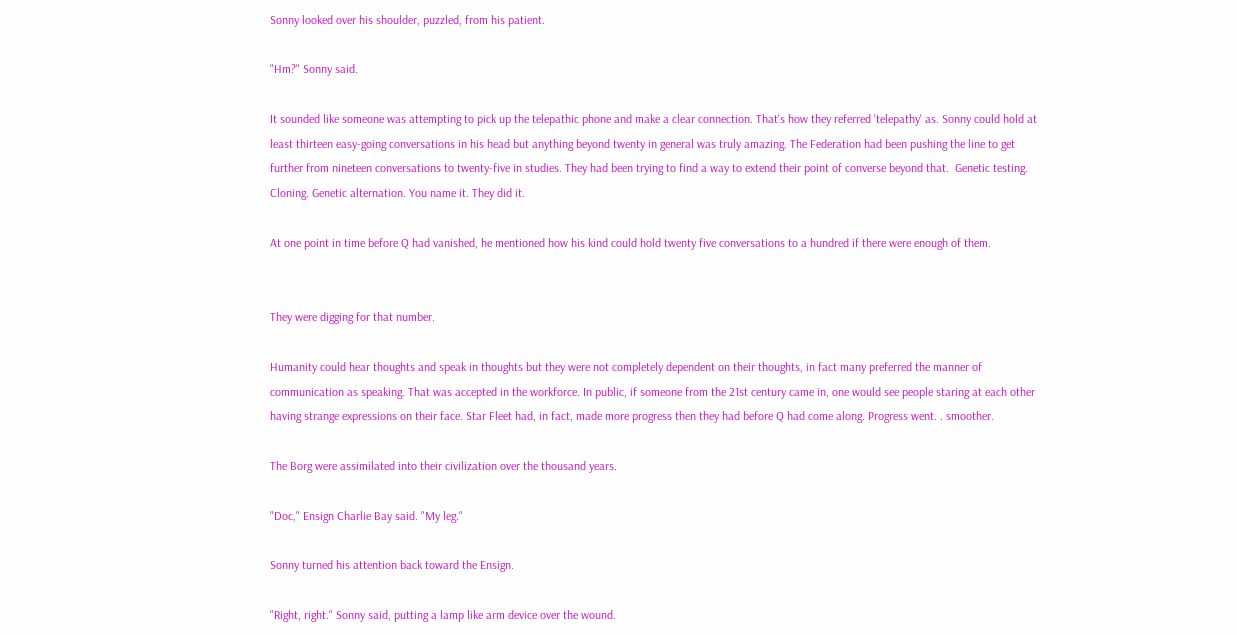Sonny looked over his shoulder, puzzled, from his patient.

"Hm?" Sonny said.

It sounded like someone was attempting to pick up the telepathic phone and make a clear connection. That's how they referred 'telepathy' as. Sonny could hold at least thirteen easy-going conversations in his head but anything beyond twenty in general was truly amazing. The Federation had been pushing the line to get further from nineteen conversations to twenty-five in studies. They had been trying to find a way to extend their point of converse beyond that.  Genetic testing. Cloning. Genetic alternation. You name it. They did it.

At one point in time before Q had vanished, he mentioned how his kind could hold twenty five conversations to a hundred if there were enough of them.


They were digging for that number.

Humanity could hear thoughts and speak in thoughts but they were not completely dependent on their thoughts, in fact many preferred the manner of communication as speaking. That was accepted in the workforce. In public, if someone from the 21st century came in, one would see people staring at each other having strange expressions on their face. Star Fleet had, in fact, made more progress then they had before Q had come along. Progress went. . smoother.

The Borg were assimilated into their civilization over the thousand years.

"Doc," Ensign Charlie Bay said. "My leg."

Sonny turned his attention back toward the Ensign.

"Right, right." Sonny said, putting a lamp like arm device over the wound.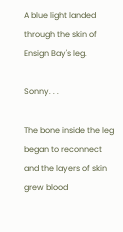A blue light landed through the skin of Ensign Bay's leg.

Sonny. . .

The bone inside the leg began to reconnect and the layers of skin grew blood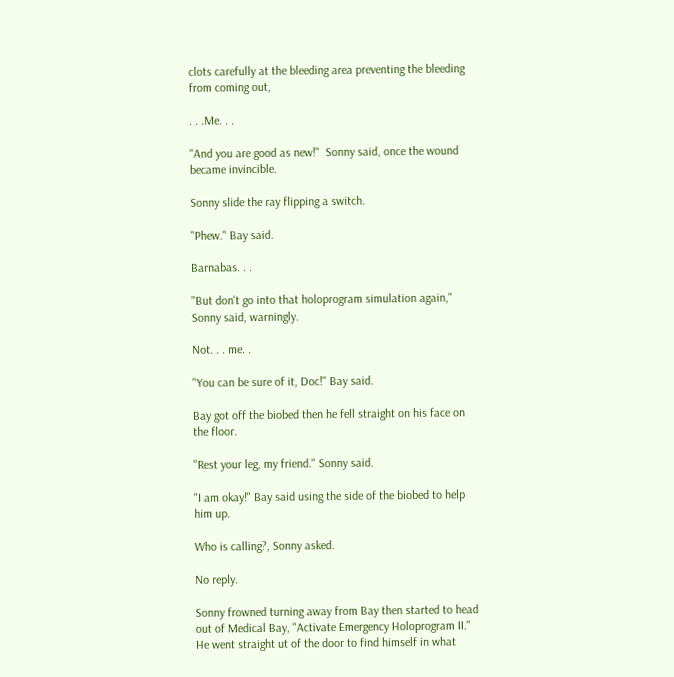clots carefully at the bleeding area preventing the bleeding from coming out,

. . .Me. . .

"And you are good as new!"  Sonny said, once the wound became invincible.

Sonny slide the ray flipping a switch.

"Phew." Bay said.

Barnabas. . .

"But don't go into that holoprogram simulation again," Sonny said, warningly.

Not. . . me. .

"You can be sure of it, Doc!" Bay said.

Bay got off the biobed then he fell straight on his face on the floor.

"Rest your leg, my friend." Sonny said.

"I am okay!" Bay said using the side of the biobed to help him up.

Who is calling?, Sonny asked.

No reply.

Sonny frowned turning away from Bay then started to head out of Medical Bay, "Activate Emergency Holoprogram II." He went straight ut of the door to find himself in what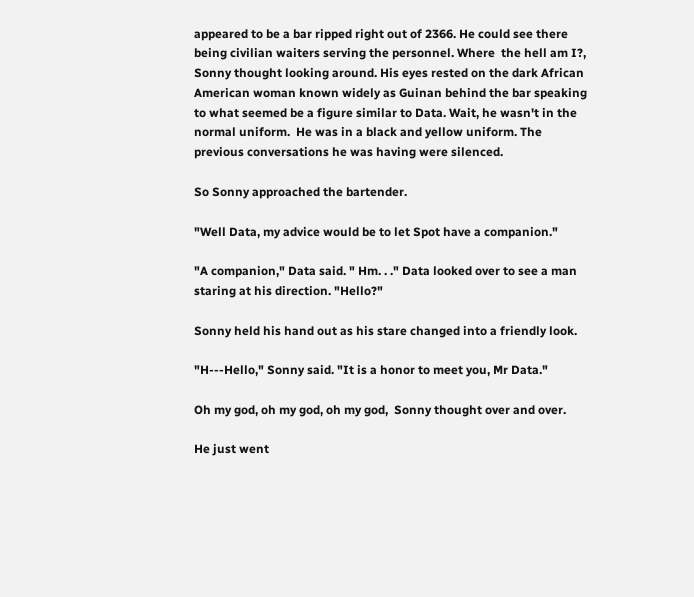appeared to be a bar ripped right out of 2366. He could see there being civilian waiters serving the personnel. Where  the hell am I?, Sonny thought looking around. His eyes rested on the dark African American woman known widely as Guinan behind the bar speaking to what seemed be a figure similar to Data. Wait, he wasn't in the normal uniform.  He was in a black and yellow uniform. The previous conversations he was having were silenced.

So Sonny approached the bartender.

"Well Data, my advice would be to let Spot have a companion."

"A companion," Data said. " Hm. . ." Data looked over to see a man staring at his direction. "Hello?"

Sonny held his hand out as his stare changed into a friendly look.

"H---Hello," Sonny said. "It is a honor to meet you, Mr Data."

Oh my god, oh my god, oh my god,  Sonny thought over and over.

He just went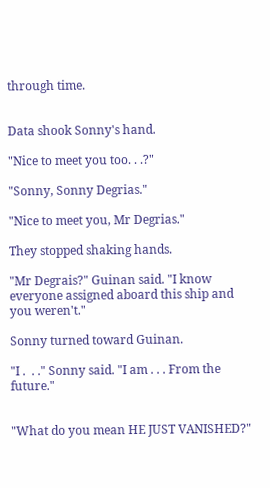through time.


Data shook Sonny's hand.

"Nice to meet you too. . .?"

"Sonny, Sonny Degrias."

"Nice to meet you, Mr Degrias."

They stopped shaking hands.

"Mr Degrais?" Guinan said. "I know everyone assigned aboard this ship and you weren't."

Sonny turned toward Guinan.

"I .  . ." Sonny said. "I am . . . From the future."


"What do you mean HE JUST VANISHED?"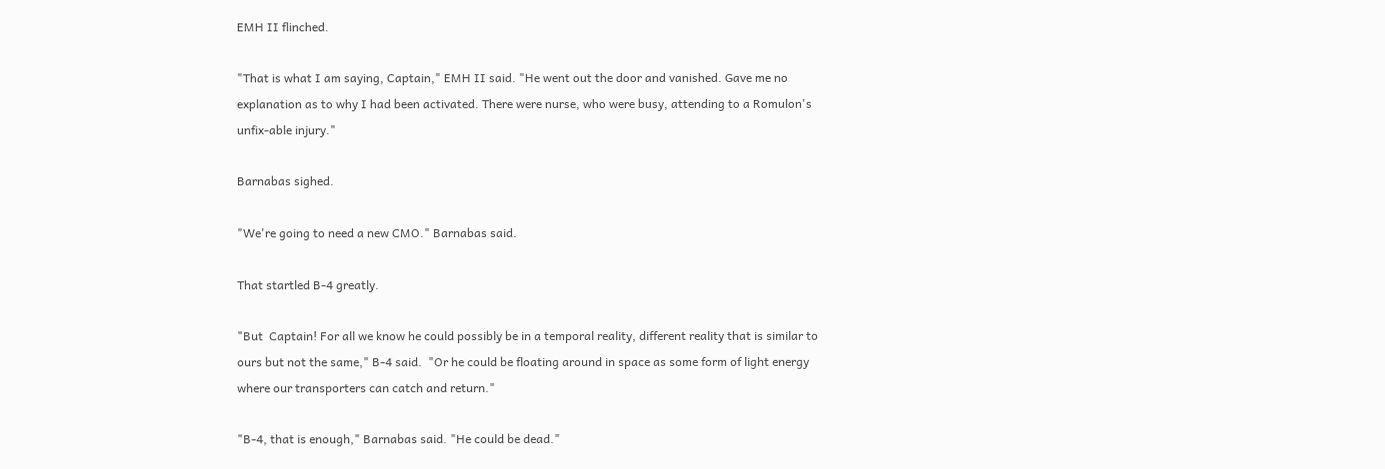EMH II flinched.

"That is what I am saying, Captain," EMH II said. "He went out the door and vanished. Gave me no explanation as to why I had been activated. There were nurse, who were busy, attending to a Romulon's unfix-able injury."

Barnabas sighed.

"We're going to need a new CMO." Barnabas said.

That startled B-4 greatly.

"But  Captain! For all we know he could possibly be in a temporal reality, different reality that is similar to ours but not the same," B-4 said.  "Or he could be floating around in space as some form of light energy where our transporters can catch and return."

"B-4, that is enough," Barnabas said. "He could be dead."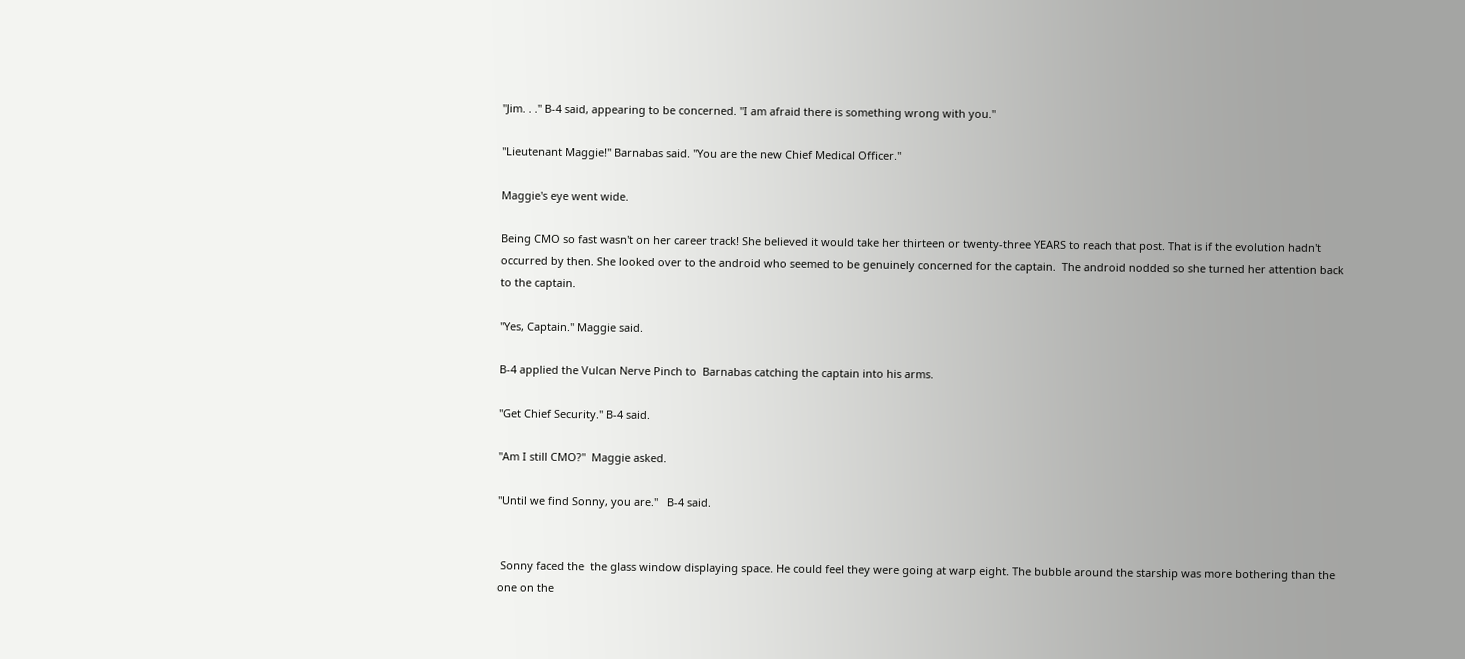"Jim. . ." B-4 said, appearing to be concerned. "I am afraid there is something wrong with you."

"Lieutenant Maggie!" Barnabas said. "You are the new Chief Medical Officer."

Maggie's eye went wide.

Being CMO so fast wasn't on her career track! She believed it would take her thirteen or twenty-three YEARS to reach that post. That is if the evolution hadn't occurred by then. She looked over to the android who seemed to be genuinely concerned for the captain.  The android nodded so she turned her attention back to the captain.

"Yes, Captain." Maggie said.

B-4 applied the Vulcan Nerve Pinch to  Barnabas catching the captain into his arms.

"Get Chief Security." B-4 said.

"Am I still CMO?"  Maggie asked.

"Until we find Sonny, you are."   B-4 said.


 Sonny faced the  the glass window displaying space. He could feel they were going at warp eight. The bubble around the starship was more bothering than the one on the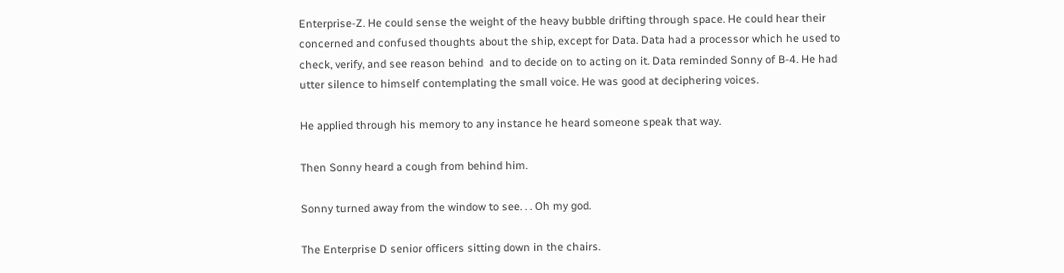Enterprise-Z. He could sense the weight of the heavy bubble drifting through space. He could hear their concerned and confused thoughts about the ship, except for Data. Data had a processor which he used to check, verify, and see reason behind  and to decide on to acting on it. Data reminded Sonny of B-4. He had utter silence to himself contemplating the small voice. He was good at deciphering voices.

He applied through his memory to any instance he heard someone speak that way.

Then Sonny heard a cough from behind him.

Sonny turned away from the window to see. . . Oh my god.

The Enterprise D senior officers sitting down in the chairs.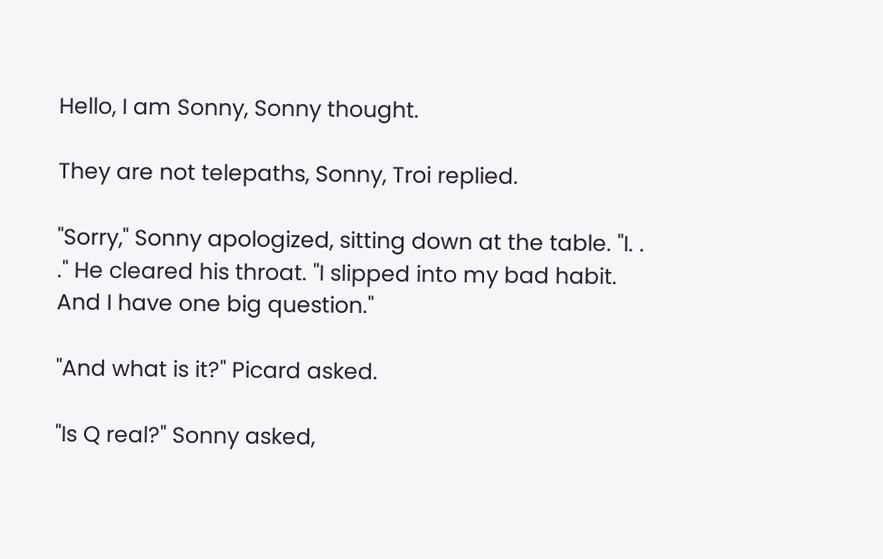Hello, I am Sonny, Sonny thought.

They are not telepaths, Sonny, Troi replied.

"Sorry," Sonny apologized, sitting down at the table. "I. . ." He cleared his throat. "I slipped into my bad habit. And I have one big question."

"And what is it?" Picard asked.

"Is Q real?" Sonny asked,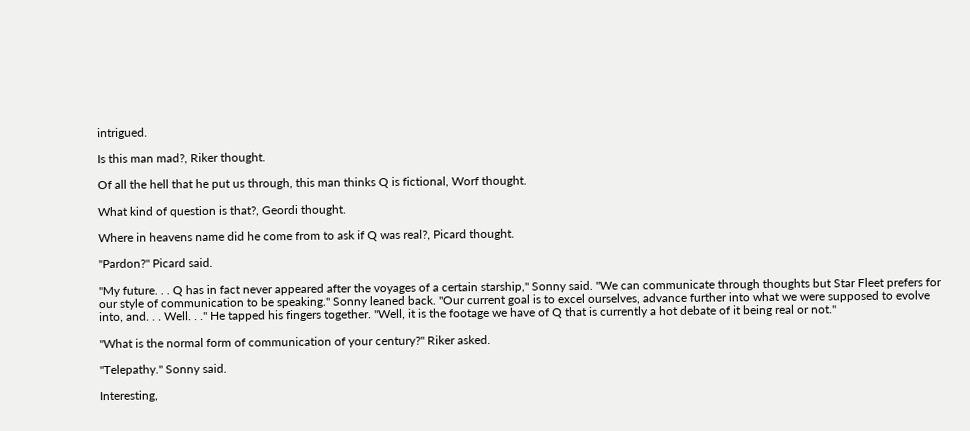intrigued.

Is this man mad?, Riker thought.

Of all the hell that he put us through, this man thinks Q is fictional, Worf thought.

What kind of question is that?, Geordi thought.

Where in heavens name did he come from to ask if Q was real?, Picard thought.

"Pardon?" Picard said.

"My future. . . Q has in fact never appeared after the voyages of a certain starship," Sonny said. "We can communicate through thoughts but Star Fleet prefers for our style of communication to be speaking." Sonny leaned back. "Our current goal is to excel ourselves, advance further into what we were supposed to evolve into, and. . . Well. . ." He tapped his fingers together. "Well, it is the footage we have of Q that is currently a hot debate of it being real or not."

"What is the normal form of communication of your century?" Riker asked.

"Telepathy." Sonny said.

Interesting,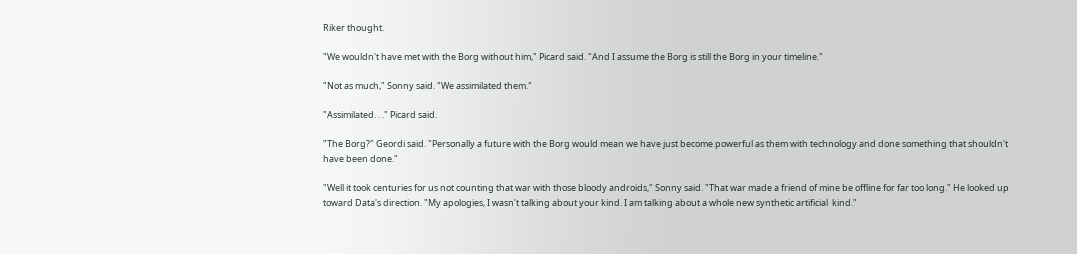Riker thought.

"We wouldn't have met with the Borg without him," Picard said. "And I assume the Borg is still the Borg in your timeline."

"Not as much," Sonny said. "We assimilated them."

"Assimilated. . ." Picard said.

"The Borg?" Geordi said. "Personally a future with the Borg would mean we have just become powerful as them with technology and done something that shouldn't have been done."

"Well it took centuries for us not counting that war with those bloody androids," Sonny said. "That war made a friend of mine be offline for far too long." He looked up toward Data's direction. "My apologies, I wasn't talking about your kind. I am talking about a whole new synthetic artificial  kind."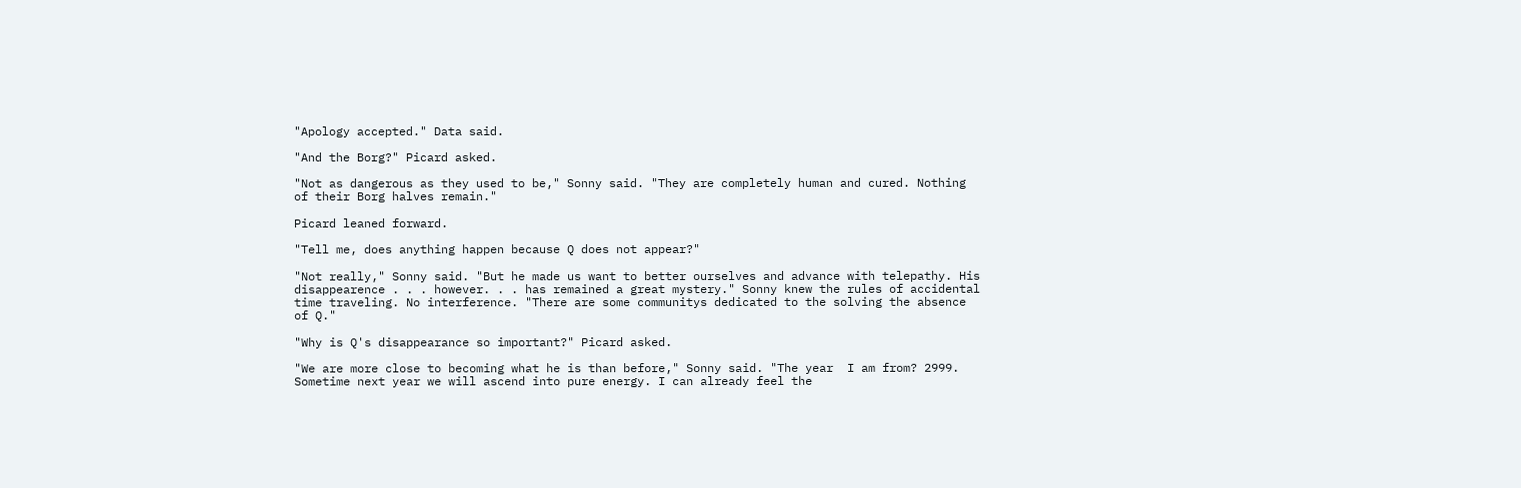"Apology accepted." Data said.

"And the Borg?" Picard asked.

"Not as dangerous as they used to be," Sonny said. "They are completely human and cured. Nothing of their Borg halves remain."

Picard leaned forward.

"Tell me, does anything happen because Q does not appear?"

"Not really," Sonny said. "But he made us want to better ourselves and advance with telepathy. His disappearence . . . however. . . has remained a great mystery." Sonny knew the rules of accidental time traveling. No interference. "There are some communitys dedicated to the solving the absence of Q."

"Why is Q's disappearance so important?" Picard asked.

"We are more close to becoming what he is than before," Sonny said. "The year  I am from? 2999. Sometime next year we will ascend into pure energy. I can already feel the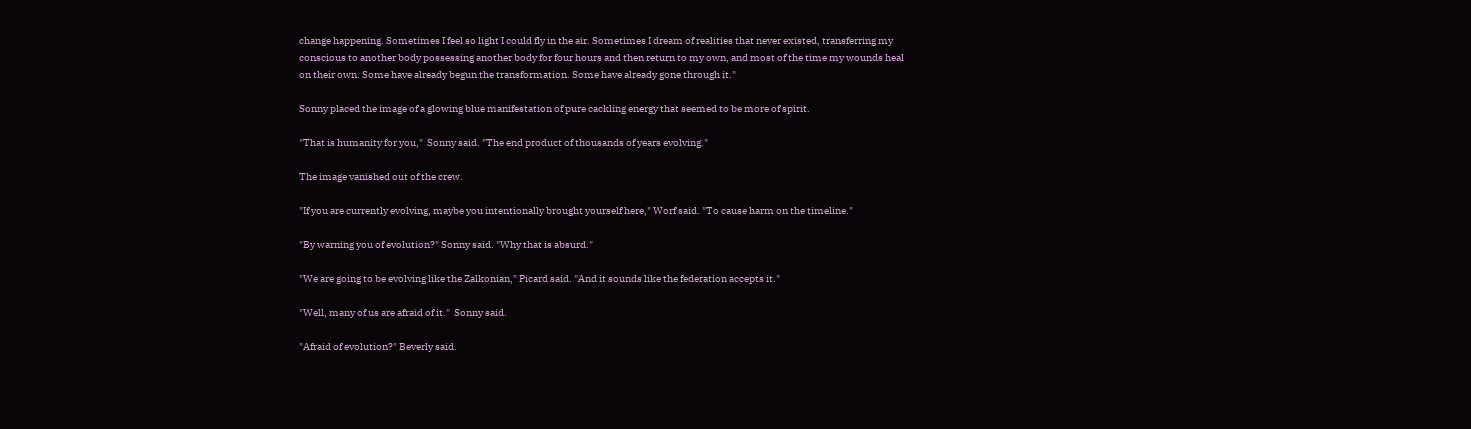change happening. Sometimes I feel so light I could fly in the air. Sometimes I dream of realities that never existed, transferring my conscious to another body possessing another body for four hours and then return to my own, and most of the time my wounds heal on their own. Some have already begun the transformation. Some have already gone through it."

Sonny placed the image of a glowing blue manifestation of pure cackling energy that seemed to be more of spirit.

"That is humanity for you,"  Sonny said. "The end product of thousands of years evolving."

The image vanished out of the crew.

"If you are currently evolving, maybe you intentionally brought yourself here," Worf said. "To cause harm on the timeline."

"By warning you of evolution?" Sonny said. "Why that is absurd."

"We are going to be evolving like the Zalkonian," Picard said. "And it sounds like the federation accepts it."

"Well, many of us are afraid of it."  Sonny said.

"Afraid of evolution?" Beverly said.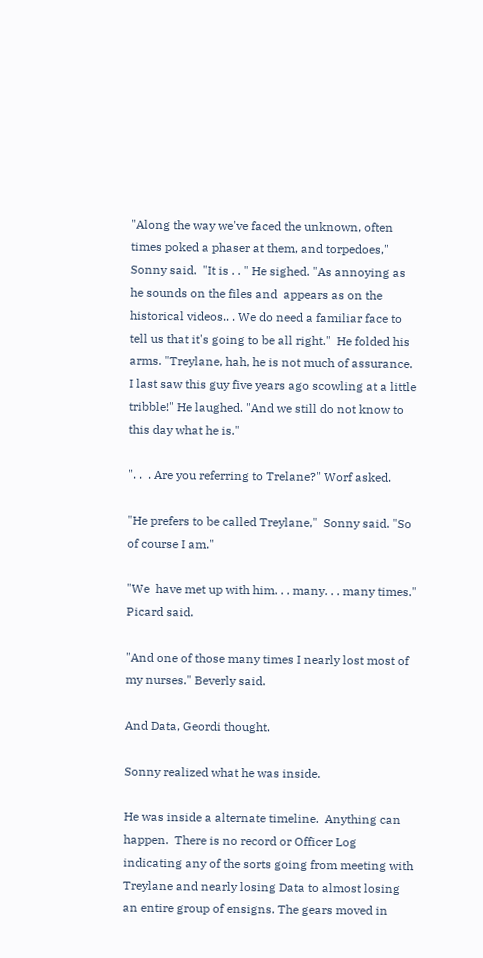"Along the way we've faced the unknown, often times poked a phaser at them, and torpedoes," Sonny said.  "It is . . " He sighed. "As annoying as he sounds on the files and  appears as on the historical videos.. . We do need a familiar face to tell us that it's going to be all right."  He folded his arms. "Treylane, hah, he is not much of assurance.  I last saw this guy five years ago scowling at a little tribble!" He laughed. "And we still do not know to this day what he is."

". .  . Are you referring to Trelane?" Worf asked.

"He prefers to be called Treylane,"  Sonny said. "So of course I am."

"We  have met up with him. . . many. . . many times." Picard said.

"And one of those many times I nearly lost most of my nurses." Beverly said.

And Data, Geordi thought.

Sonny realized what he was inside.

He was inside a alternate timeline.  Anything can happen.  There is no record or Officer Log indicating any of the sorts going from meeting with Treylane and nearly losing Data to almost losing an entire group of ensigns. The gears moved in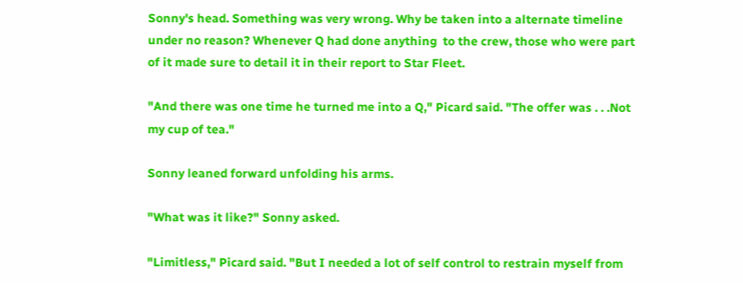Sonny's head. Something was very wrong. Why be taken into a alternate timeline under no reason? Whenever Q had done anything  to the crew, those who were part of it made sure to detail it in their report to Star Fleet.

"And there was one time he turned me into a Q," Picard said. "The offer was . . .Not my cup of tea."

Sonny leaned forward unfolding his arms.

"What was it like?" Sonny asked.

"Limitless," Picard said. "But I needed a lot of self control to restrain myself from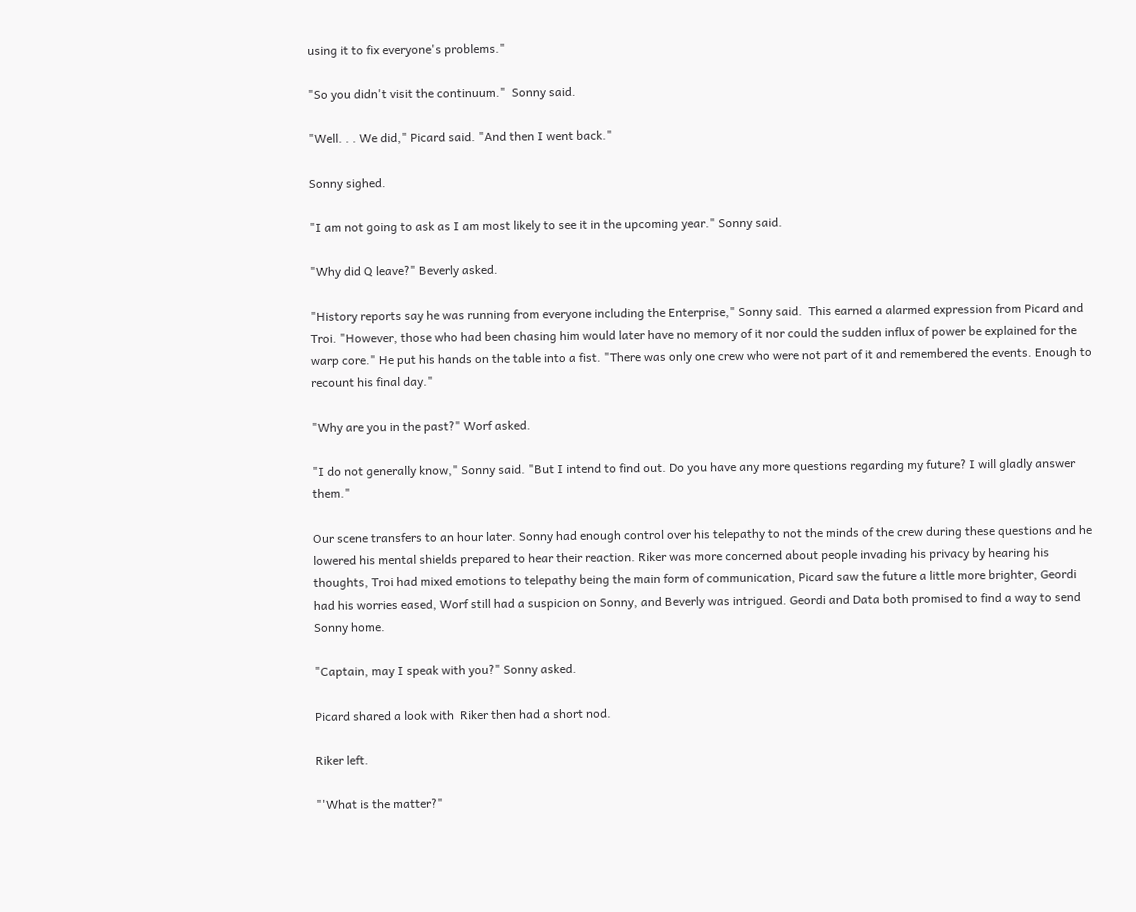using it to fix everyone's problems."

"So you didn't visit the continuum."  Sonny said.

"Well. . . We did," Picard said. "And then I went back."

Sonny sighed.

"I am not going to ask as I am most likely to see it in the upcoming year." Sonny said.

"Why did Q leave?" Beverly asked.

"History reports say he was running from everyone including the Enterprise," Sonny said.  This earned a alarmed expression from Picard and Troi. "However, those who had been chasing him would later have no memory of it nor could the sudden influx of power be explained for the warp core." He put his hands on the table into a fist. "There was only one crew who were not part of it and remembered the events. Enough to recount his final day."

"Why are you in the past?" Worf asked.

"I do not generally know," Sonny said. "But I intend to find out. Do you have any more questions regarding my future? I will gladly answer them."

Our scene transfers to an hour later. Sonny had enough control over his telepathy to not the minds of the crew during these questions and he lowered his mental shields prepared to hear their reaction. Riker was more concerned about people invading his privacy by hearing his thoughts, Troi had mixed emotions to telepathy being the main form of communication, Picard saw the future a little more brighter, Geordi had his worries eased, Worf still had a suspicion on Sonny, and Beverly was intrigued. Geordi and Data both promised to find a way to send Sonny home.

"Captain, may I speak with you?" Sonny asked.

Picard shared a look with  Riker then had a short nod.

Riker left.

"'What is the matter?"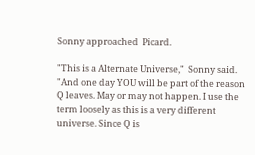Sonny approached  Picard.

"This is a Alternate Universe,"  Sonny said. "And one day YOU will be part of the reason Q leaves. May or may not happen. I use the term loosely as this is a very different universe. Since Q is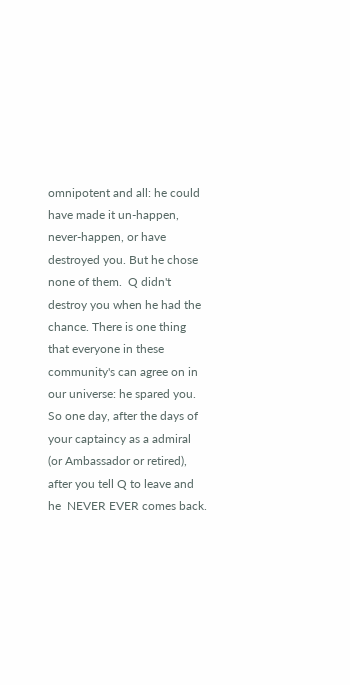omnipotent and all: he could have made it un-happen, never-happen, or have destroyed you. But he chose none of them.  Q didn't destroy you when he had the chance. There is one thing that everyone in these community's can agree on in our universe: he spared you. So one day, after the days of your captaincy as a admiral (or Ambassador or retired), after you tell Q to leave and he  NEVER EVER comes back.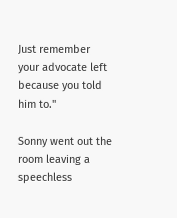Just remember your advocate left because you told him to."

Sonny went out the room leaving a speechless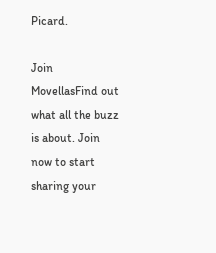Picard.

Join MovellasFind out what all the buzz is about. Join now to start sharing your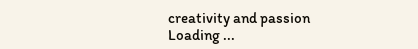creativity and passion
Loading ...